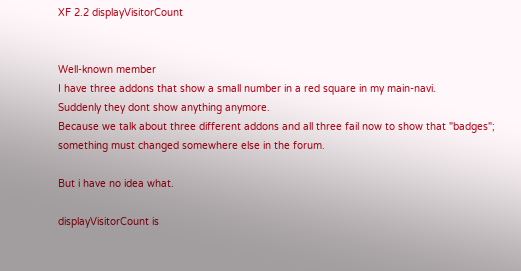XF 2.2 displayVisitorCount


Well-known member
I have three addons that show a small number in a red square in my main-navi.
Suddenly they dont show anything anymore.
Because we talk about three different addons and all three fail now to show that "badges";
something must changed somewhere else in the forum.

But i have no idea what.

displayVisitorCount is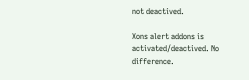not deactived.

Xons alert addons is activated/deactived. No difference.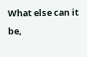What else can it be,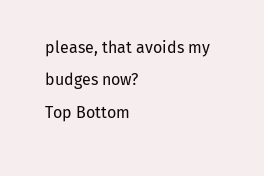please, that avoids my budges now?
Top Bottom